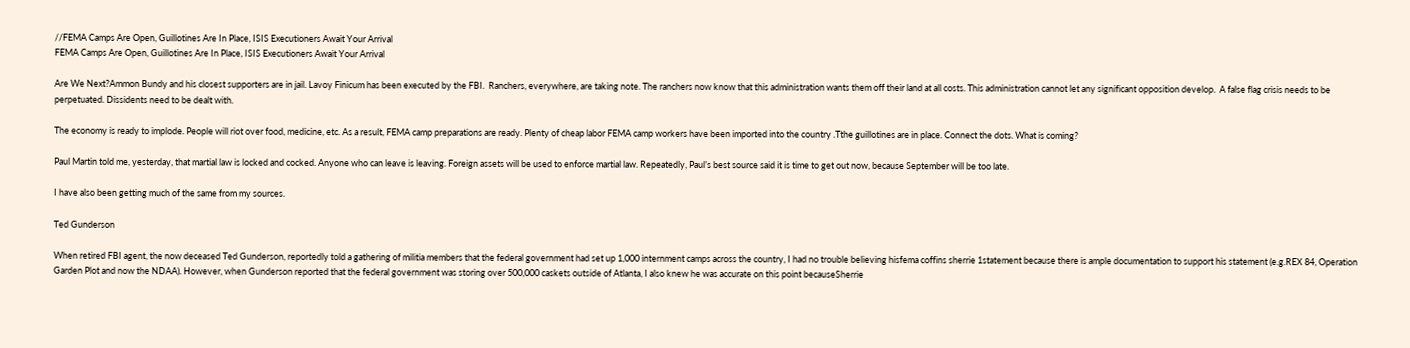//FEMA Camps Are Open, Guillotines Are In Place, ISIS Executioners Await Your Arrival
FEMA Camps Are Open, Guillotines Are In Place, ISIS Executioners Await Your Arrival

Are We Next?Ammon Bundy and his closest supporters are in jail. Lavoy Finicum has been executed by the FBI.  Ranchers, everywhere, are taking note. The ranchers now know that this administration wants them off their land at all costs. This administration cannot let any significant opposition develop.  A false flag crisis needs to be perpetuated. Dissidents need to be dealt with.

The economy is ready to implode. People will riot over food, medicine, etc. As a result, FEMA camp preparations are ready. Plenty of cheap labor FEMA camp workers have been imported into the country .Tthe guillotines are in place. Connect the dots. What is coming?

Paul Martin told me, yesterday, that martial law is locked and cocked. Anyone who can leave is leaving. Foreign assets will be used to enforce martial law. Repeatedly, Paul’s best source said it is time to get out now, because September will be too late.

I have also been getting much of the same from my sources.

Ted Gunderson

When retired FBI agent, the now deceased Ted Gunderson, reportedly told a gathering of militia members that the federal government had set up 1,000 internment camps across the country, I had no trouble believing hisfema coffins sherrie 1statement because there is ample documentation to support his statement (e.g.REX 84, Operation Garden Plot and now the NDAA). However, when Gunderson reported that the federal government was storing over 500,000 caskets outside of Atlanta, I also knew he was accurate on this point becauseSherrie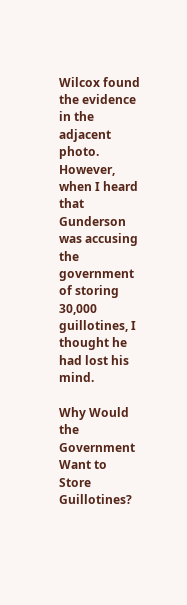Wilcox found the evidence in the adjacent photo. However, when I heard that Gunderson was accusing the government of storing 30,000 guillotines, I thought he had lost his mind.

Why Would the Government Want to Store Guillotines?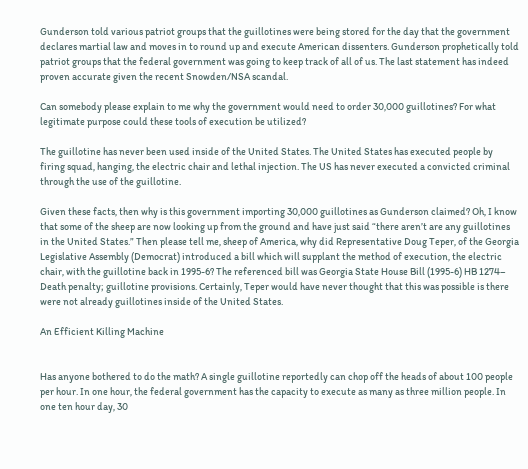Gunderson told various patriot groups that the guillotines were being stored for the day that the government declares martial law and moves in to round up and execute American dissenters. Gunderson prophetically told patriot groups that the federal government was going to keep track of all of us. The last statement has indeed proven accurate given the recent Snowden/NSA scandal.

Can somebody please explain to me why the government would need to order 30,000 guillotines? For what legitimate purpose could these tools of execution be utilized?

The guillotine has never been used inside of the United States. The United States has executed people by firing squad, hanging, the electric chair and lethal injection. The US has never executed a convicted criminal through the use of the guillotine.

Given these facts, then why is this government importing 30,000 guillotines as Gunderson claimed? Oh, I know that some of the sheep are now looking up from the ground and have just said “there aren’t are any guillotines in the United States.” Then please tell me, sheep of America, why did Representative Doug Teper, of the Georgia Legislative Assembly (Democrat) introduced a bill which will supplant the method of execution, the electric chair, with the guillotine back in 1995-6? The referenced bill was Georgia State House Bill (1995-6) HB 1274– Death penalty; guillotine provisions. Certainly, Teper would have never thought that this was possible is there were not already guillotines inside of the United States.

An Efficient Killing Machine


Has anyone bothered to do the math? A single guillotine reportedly can chop off the heads of about 100 people per hour. In one hour, the federal government has the capacity to execute as many as three million people. In one ten hour day, 30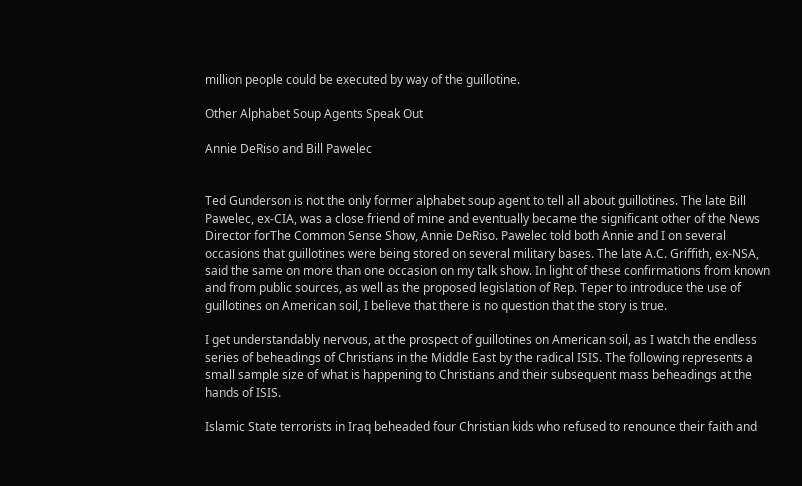million people could be executed by way of the guillotine.

Other Alphabet Soup Agents Speak Out

Annie DeRiso and Bill Pawelec


Ted Gunderson is not the only former alphabet soup agent to tell all about guillotines. The late Bill Pawelec, ex-CIA, was a close friend of mine and eventually became the significant other of the News Director forThe Common Sense Show, Annie DeRiso. Pawelec told both Annie and I on several occasions that guillotines were being stored on several military bases. The late A.C. Griffith, ex-NSA, said the same on more than one occasion on my talk show. In light of these confirmations from known and from public sources, as well as the proposed legislation of Rep. Teper to introduce the use of guillotines on American soil, I believe that there is no question that the story is true.

I get understandably nervous, at the prospect of guillotines on American soil, as I watch the endless series of beheadings of Christians in the Middle East by the radical ISIS. The following represents a small sample size of what is happening to Christians and their subsequent mass beheadings at the hands of ISIS.

Islamic State terrorists in Iraq beheaded four Christian kids who refused to renounce their faith and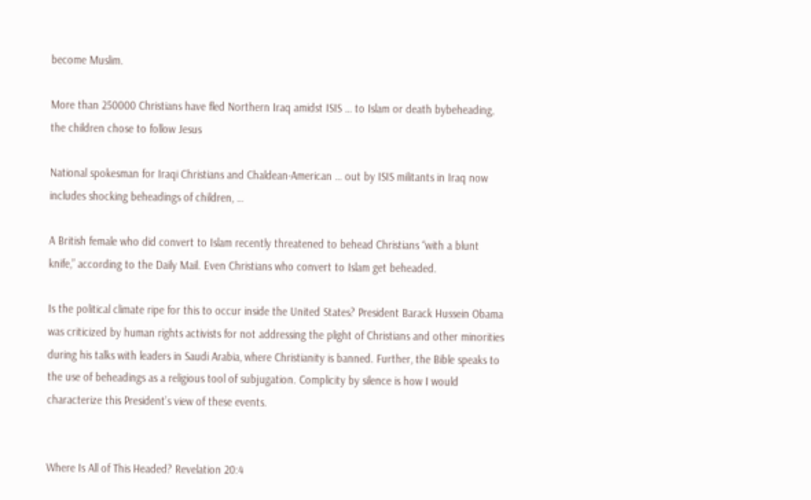become Muslim.

More than 250000 Christians have fled Northern Iraq amidst ISIS … to Islam or death bybeheading, the children chose to follow Jesus

National spokesman for Iraqi Christians and Chaldean-American … out by ISIS militants in Iraq now includes shocking beheadings of children, …

A British female who did convert to Islam recently threatened to behead Christians “with a blunt knife,” according to the Daily Mail. Even Christians who convert to Islam get beheaded.

Is the political climate ripe for this to occur inside the United States? President Barack Hussein Obama was criticized by human rights activists for not addressing the plight of Christians and other minorities during his talks with leaders in Saudi Arabia, where Christianity is banned. Further, the Bible speaks to the use of beheadings as a religious tool of subjugation. Complicity by silence is how I would characterize this President’s view of these events.


Where Is All of This Headed? Revelation 20:4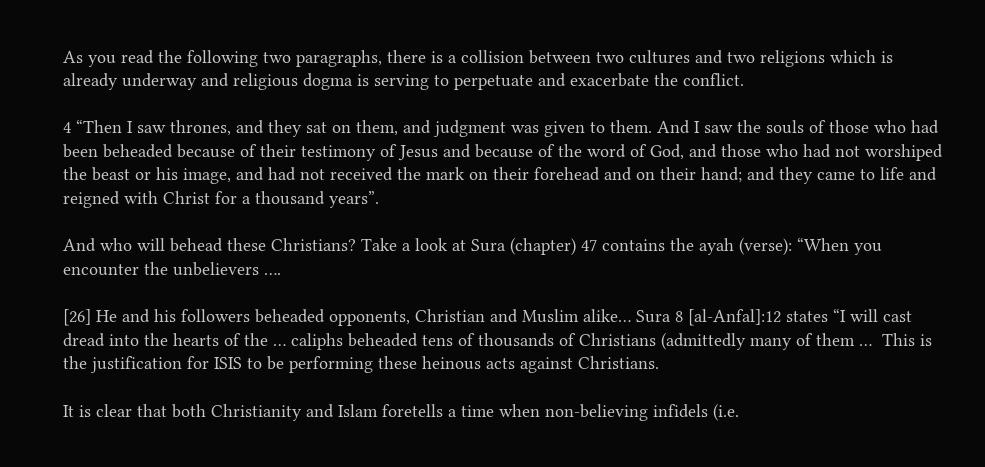As you read the following two paragraphs, there is a collision between two cultures and two religions which is already underway and religious dogma is serving to perpetuate and exacerbate the conflict.

4 “Then I saw thrones, and they sat on them, and judgment was given to them. And I saw the souls of those who had been beheaded because of their testimony of Jesus and because of the word of God, and those who had not worshiped the beast or his image, and had not received the mark on their forehead and on their hand; and they came to life and reigned with Christ for a thousand years”.

And who will behead these Christians? Take a look at Sura (chapter) 47 contains the ayah (verse): “When you encounter the unbelievers ….

[26] He and his followers beheaded opponents, Christian and Muslim alike… Sura 8 [al-Anfal]:12 states “I will cast dread into the hearts of the … caliphs beheaded tens of thousands of Christians (admittedly many of them …  This is the justification for ISIS to be performing these heinous acts against Christians.

It is clear that both Christianity and Islam foretells a time when non-believing infidels (i.e.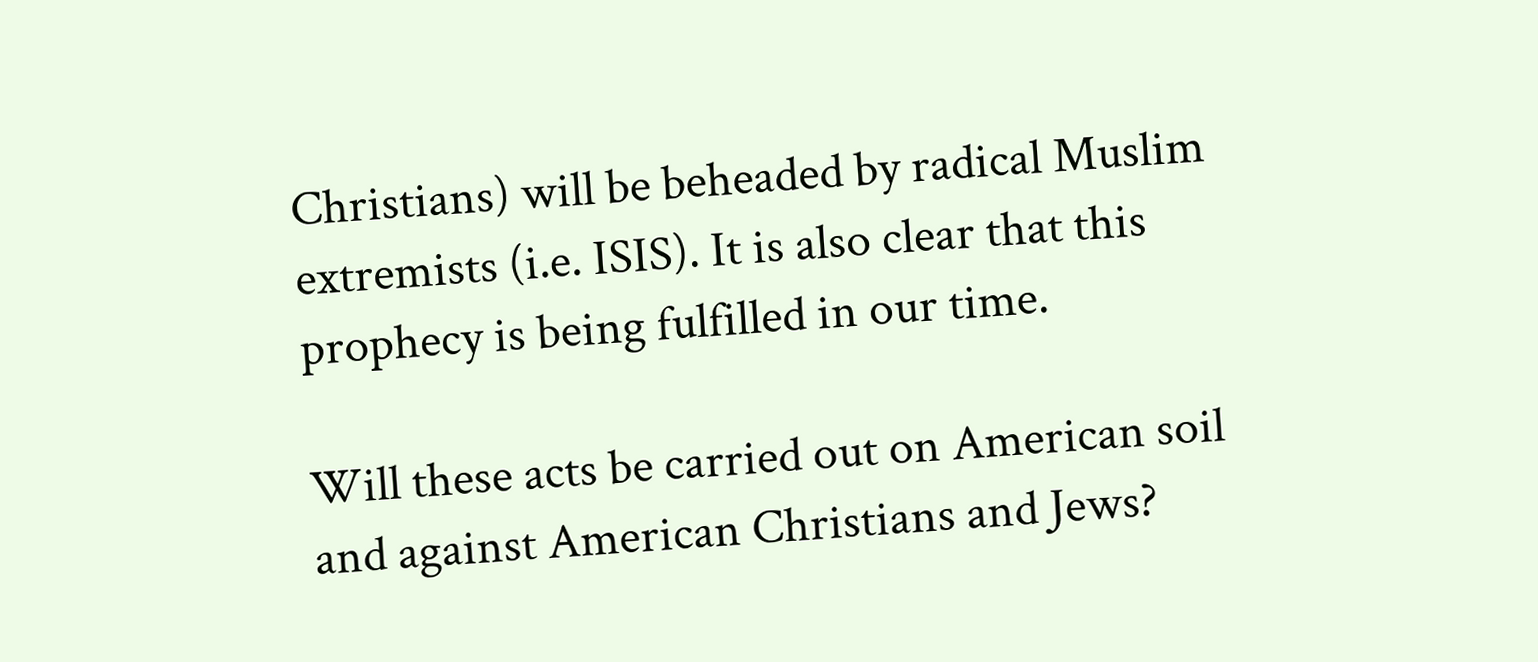Christians) will be beheaded by radical Muslim extremists (i.e. ISIS). It is also clear that this prophecy is being fulfilled in our time.

Will these acts be carried out on American soil and against American Christians and Jews?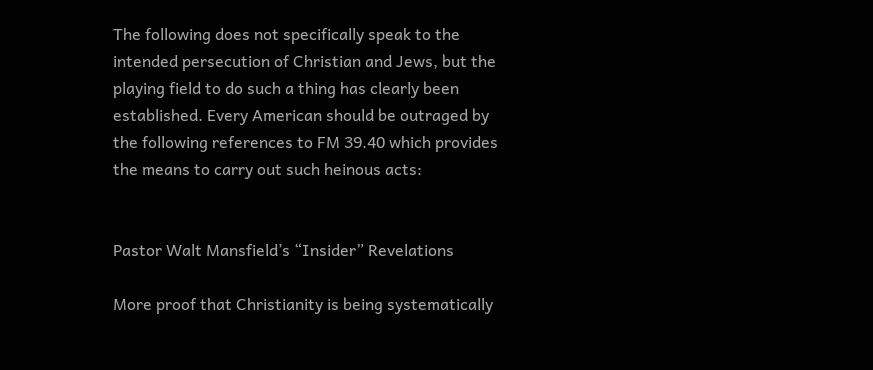The following does not specifically speak to the intended persecution of Christian and Jews, but the playing field to do such a thing has clearly been established. Every American should be outraged by the following references to FM 39.40 which provides the means to carry out such heinous acts:


Pastor Walt Mansfield’s “Insider” Revelations

More proof that Christianity is being systematically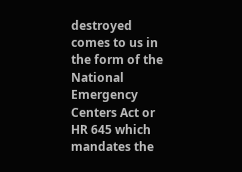destroyed comes to us in the form of the National Emergency Centers Act or HR 645 which mandates the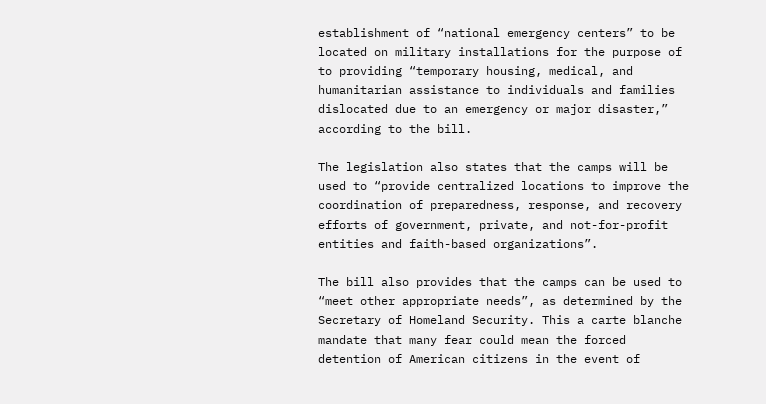establishment of “national emergency centers” to be located on military installations for the purpose of to providing “temporary housing, medical, and humanitarian assistance to individuals and families dislocated due to an emergency or major disaster,” according to the bill.

The legislation also states that the camps will be used to “provide centralized locations to improve the coordination of preparedness, response, and recovery efforts of government, private, and not-for-profit entities and faith-based organizations”.

The bill also provides that the camps can be used to “meet other appropriate needs”, as determined by the Secretary of Homeland Security. This a carte blanche mandate that many fear could mean the forced detention of American citizens in the event of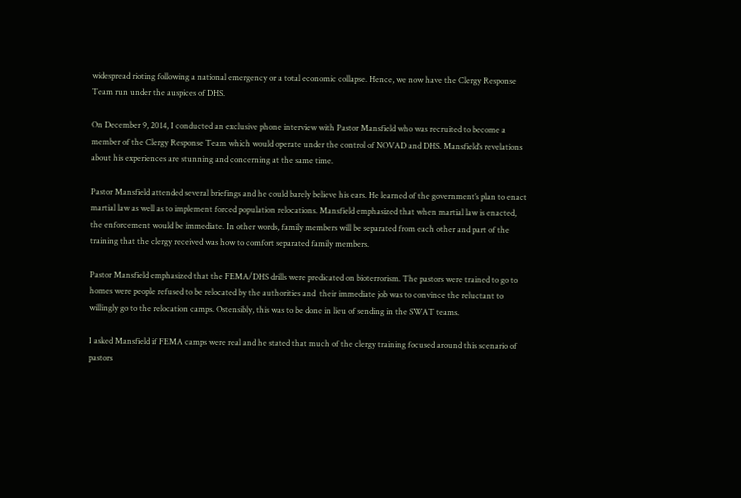widespread rioting following a national emergency or a total economic collapse. Hence, we now have the Clergy Response Team run under the auspices of DHS.

On December 9, 2014, I conducted an exclusive phone interview with Pastor Mansfield who was recruited to become a member of the Clergy Response Team which would operate under the control of NOVAD and DHS. Mansfield’s revelations about his experiences are stunning and concerning at the same time.

Pastor Mansfield attended several briefings and he could barely believe his ears. He learned of the government’s plan to enact martial law as well as to implement forced population relocations. Mansfield emphasized that when martial law is enacted, the enforcement would be immediate. In other words, family members will be separated from each other and part of the training that the clergy received was how to comfort separated family members.

Pastor Mansfield emphasized that the FEMA/DHS drills were predicated on bioterrorism. The pastors were trained to go to homes were people refused to be relocated by the authorities and  their immediate job was to convince the reluctant to willingly go to the relocation camps. Ostensibly, this was to be done in lieu of sending in the SWAT teams.

I asked Mansfield if FEMA camps were real and he stated that much of the clergy training focused around this scenario of pastors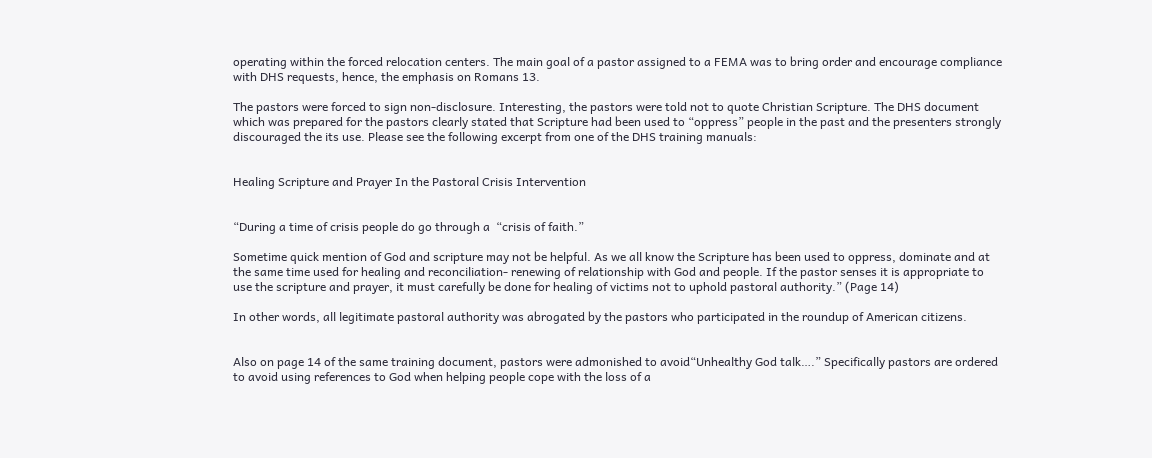operating within the forced relocation centers. The main goal of a pastor assigned to a FEMA was to bring order and encourage compliance with DHS requests, hence, the emphasis on Romans 13.

The pastors were forced to sign non-disclosure. Interesting, the pastors were told not to quote Christian Scripture. The DHS document which was prepared for the pastors clearly stated that Scripture had been used to “oppress” people in the past and the presenters strongly discouraged the its use. Please see the following excerpt from one of the DHS training manuals:


Healing Scripture and Prayer In the Pastoral Crisis Intervention


“During a time of crisis people do go through a  “crisis of faith.”

Sometime quick mention of God and scripture may not be helpful. As we all know the Scripture has been used to oppress, dominate and at the same time used for healing and reconciliation- renewing of relationship with God and people. If the pastor senses it is appropriate to use the scripture and prayer, it must carefully be done for healing of victims not to uphold pastoral authority.” (Page 14)

In other words, all legitimate pastoral authority was abrogated by the pastors who participated in the roundup of American citizens.


Also on page 14 of the same training document, pastors were admonished to avoid“Unhealthy God talk….” Specifically pastors are ordered to avoid using references to God when helping people cope with the loss of a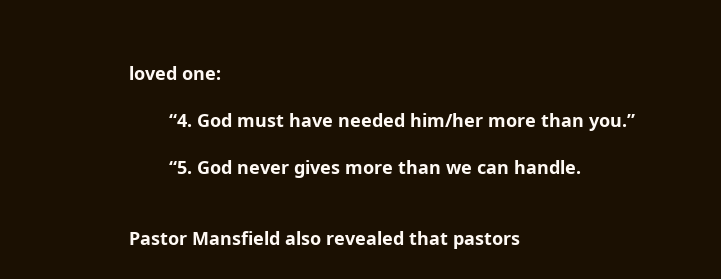loved one:

        “4. God must have needed him/her more than you.”

        “5. God never gives more than we can handle.


Pastor Mansfield also revealed that pastors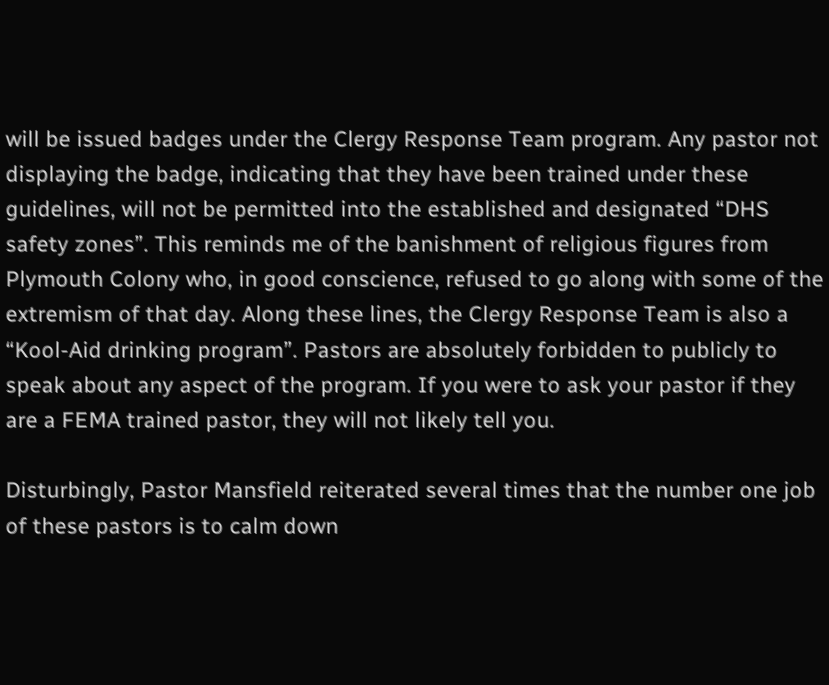will be issued badges under the Clergy Response Team program. Any pastor not displaying the badge, indicating that they have been trained under these guidelines, will not be permitted into the established and designated “DHS safety zones”. This reminds me of the banishment of religious figures from Plymouth Colony who, in good conscience, refused to go along with some of the extremism of that day. Along these lines, the Clergy Response Team is also a “Kool-Aid drinking program”. Pastors are absolutely forbidden to publicly to speak about any aspect of the program. If you were to ask your pastor if they are a FEMA trained pastor, they will not likely tell you.

Disturbingly, Pastor Mansfield reiterated several times that the number one job of these pastors is to calm down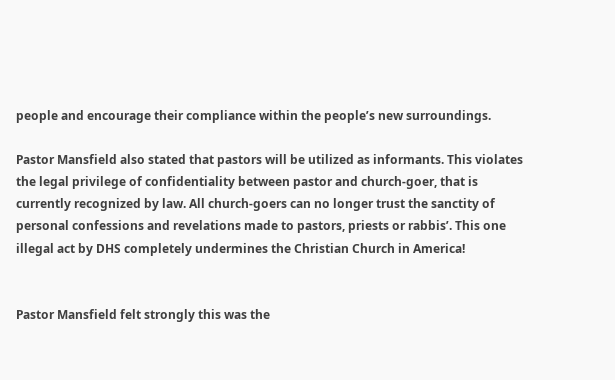people and encourage their compliance within the people’s new surroundings.

Pastor Mansfield also stated that pastors will be utilized as informants. This violates the legal privilege of confidentiality between pastor and church-goer, that is currently recognized by law. All church-goers can no longer trust the sanctity of personal confessions and revelations made to pastors, priests or rabbis’. This one illegal act by DHS completely undermines the Christian Church in America!


Pastor Mansfield felt strongly this was the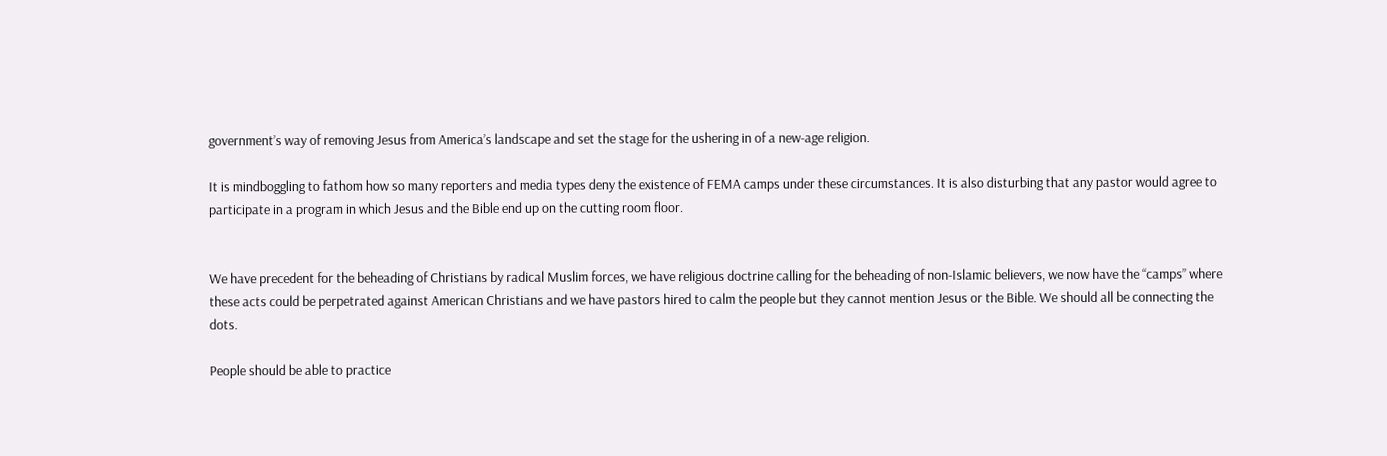government’s way of removing Jesus from America’s landscape and set the stage for the ushering in of a new-age religion.

It is mindboggling to fathom how so many reporters and media types deny the existence of FEMA camps under these circumstances. It is also disturbing that any pastor would agree to participate in a program in which Jesus and the Bible end up on the cutting room floor.


We have precedent for the beheading of Christians by radical Muslim forces, we have religious doctrine calling for the beheading of non-Islamic believers, we now have the “camps” where these acts could be perpetrated against American Christians and we have pastors hired to calm the people but they cannot mention Jesus or the Bible. We should all be connecting the dots.

People should be able to practice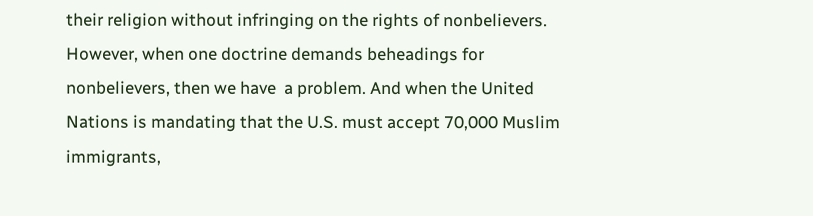their religion without infringing on the rights of nonbelievers. However, when one doctrine demands beheadings for nonbelievers, then we have  a problem. And when the United Nations is mandating that the U.S. must accept 70,000 Muslim immigrants,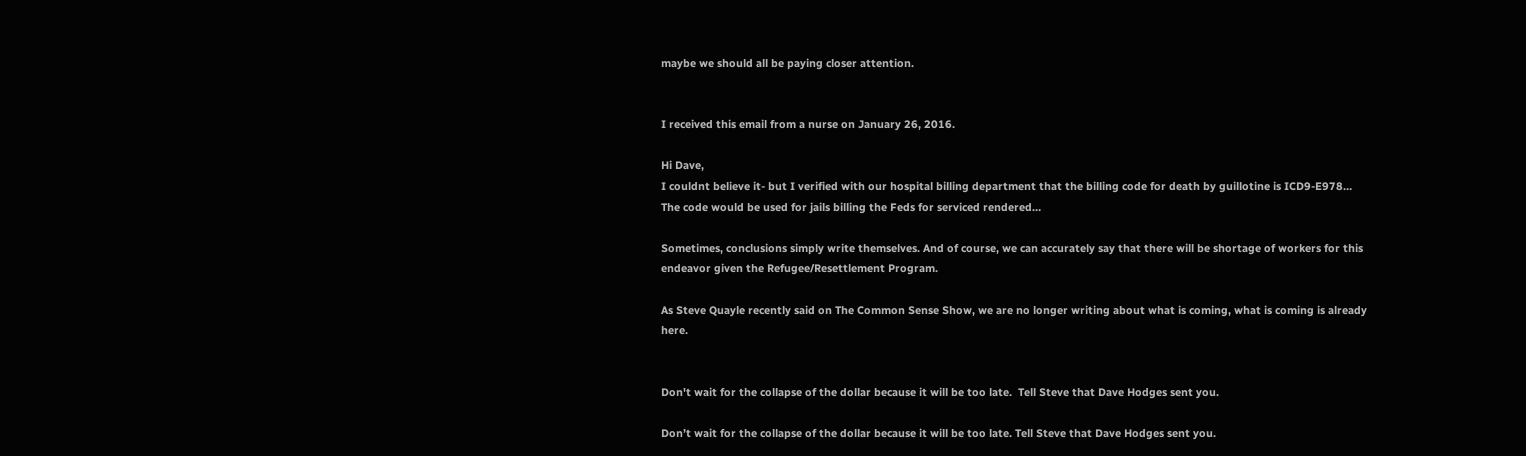maybe we should all be paying closer attention.


I received this email from a nurse on January 26, 2016.

Hi Dave,
I couldnt believe it- but I verified with our hospital billing department that the billing code for death by guillotine is ICD9-E978…  The code would be used for jails billing the Feds for serviced rendered…

Sometimes, conclusions simply write themselves. And of course, we can accurately say that there will be shortage of workers for this endeavor given the Refugee/Resettlement Program.

As Steve Quayle recently said on The Common Sense Show, we are no longer writing about what is coming, what is coming is already here.


Don't wait for the collapse of the dollar because it will be too late.  Tell Steve that Dave Hodges sent you.

Don’t wait for the collapse of the dollar because it will be too late. Tell Steve that Dave Hodges sent you.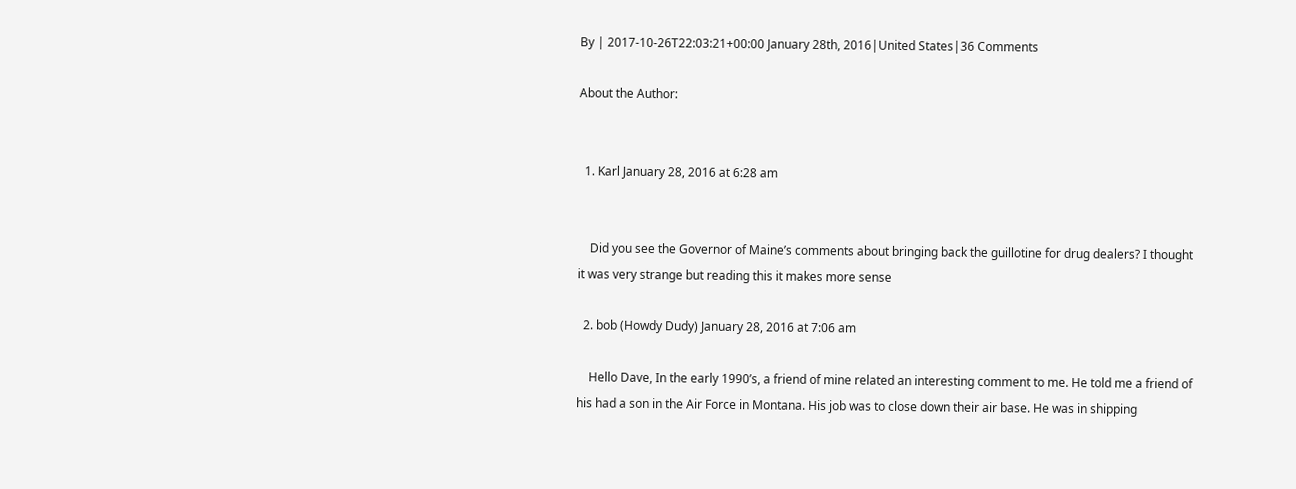By | 2017-10-26T22:03:21+00:00 January 28th, 2016|United States|36 Comments

About the Author:


  1. Karl January 28, 2016 at 6:28 am


    Did you see the Governor of Maine’s comments about bringing back the guillotine for drug dealers? I thought it was very strange but reading this it makes more sense

  2. bob (Howdy Dudy) January 28, 2016 at 7:06 am

    Hello Dave, In the early 1990’s, a friend of mine related an interesting comment to me. He told me a friend of his had a son in the Air Force in Montana. His job was to close down their air base. He was in shipping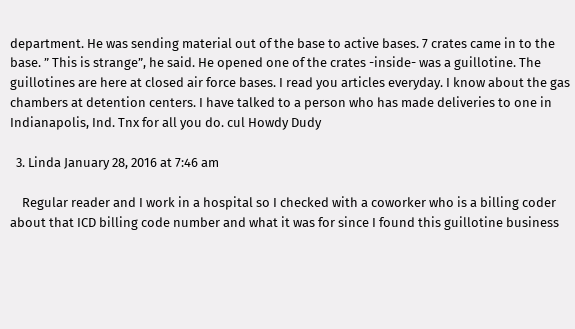department. He was sending material out of the base to active bases. 7 crates came in to the base. ” This is strange”, he said. He opened one of the crates -inside- was a guillotine. The guillotines are here at closed air force bases. I read you articles everyday. I know about the gas chambers at detention centers. I have talked to a person who has made deliveries to one in Indianapolis, Ind. Tnx for all you do. cul Howdy Dudy

  3. Linda January 28, 2016 at 7:46 am

    Regular reader and I work in a hospital so I checked with a coworker who is a billing coder about that ICD billing code number and what it was for since I found this guillotine business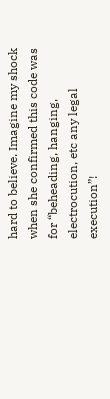hard to believe. Imagine my shock when she confirmed this code was for “beheading, hanging, electrocution, etc any legal execution”!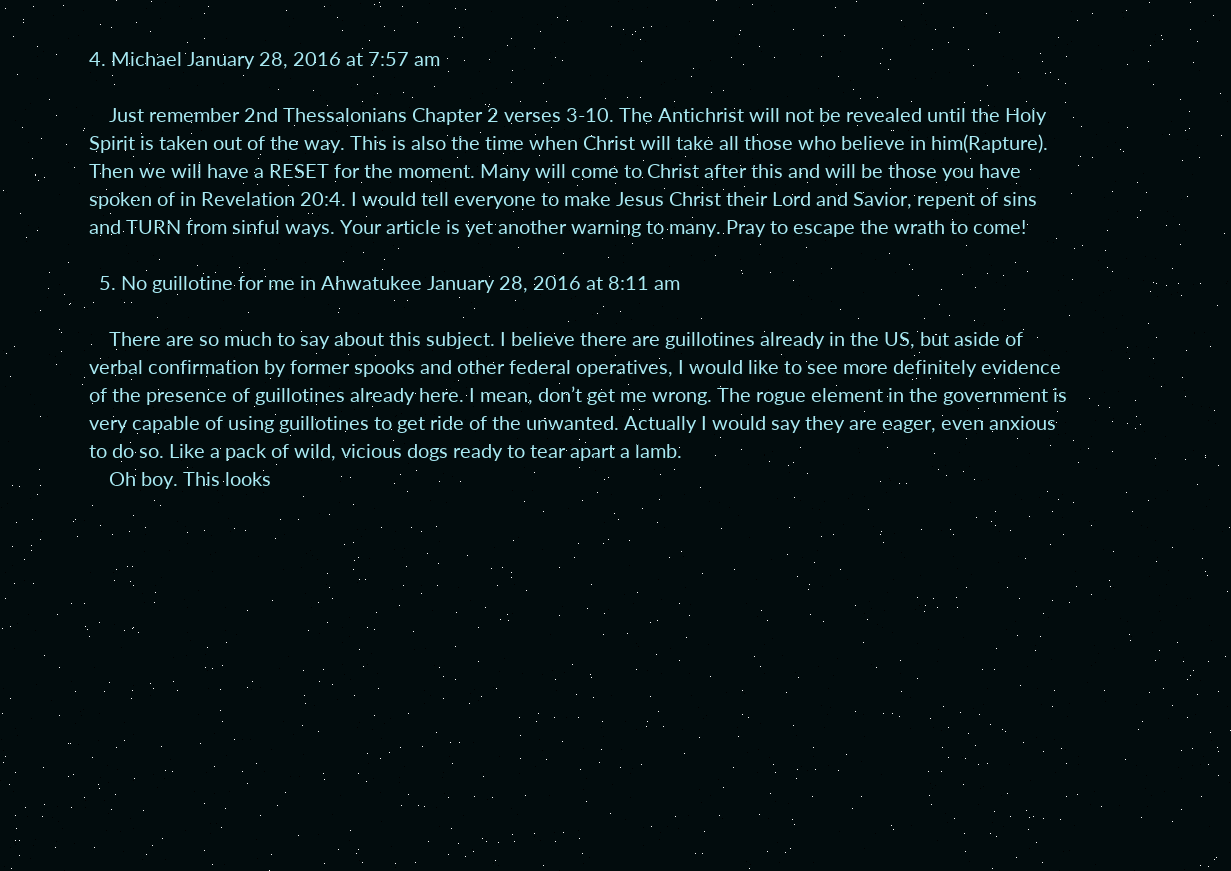4. Michael January 28, 2016 at 7:57 am

    Just remember 2nd Thessalonians Chapter 2 verses 3-10. The Antichrist will not be revealed until the Holy Spirit is taken out of the way. This is also the time when Christ will take all those who believe in him(Rapture). Then we will have a RESET for the moment. Many will come to Christ after this and will be those you have spoken of in Revelation 20:4. I would tell everyone to make Jesus Christ their Lord and Savior, repent of sins and TURN from sinful ways. Your article is yet another warning to many. Pray to escape the wrath to come!

  5. No guillotine for me in Ahwatukee January 28, 2016 at 8:11 am

    There are so much to say about this subject. I believe there are guillotines already in the US, but aside of verbal confirmation by former spooks and other federal operatives, I would like to see more definitely evidence of the presence of guillotines already here. I mean, don’t get me wrong. The rogue element in the government is very capable of using guillotines to get ride of the unwanted. Actually I would say they are eager, even anxious to do so. Like a pack of wild, vicious dogs ready to tear apart a lamb.
    Oh boy. This looks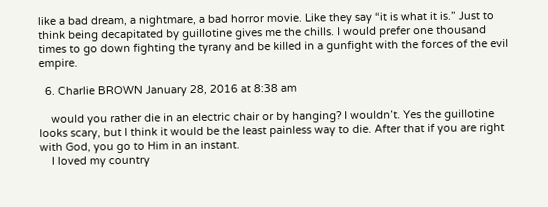like a bad dream, a nightmare, a bad horror movie. Like they say “it is what it is.” Just to think being decapitated by guillotine gives me the chills. I would prefer one thousand times to go down fighting the tyrany and be killed in a gunfight with the forces of the evil empire.

  6. Charlie BROWN January 28, 2016 at 8:38 am

    would you rather die in an electric chair or by hanging? I wouldn’t. Yes the guillotine looks scary, but I think it would be the least painless way to die. After that if you are right with God, you go to Him in an instant.
    I loved my country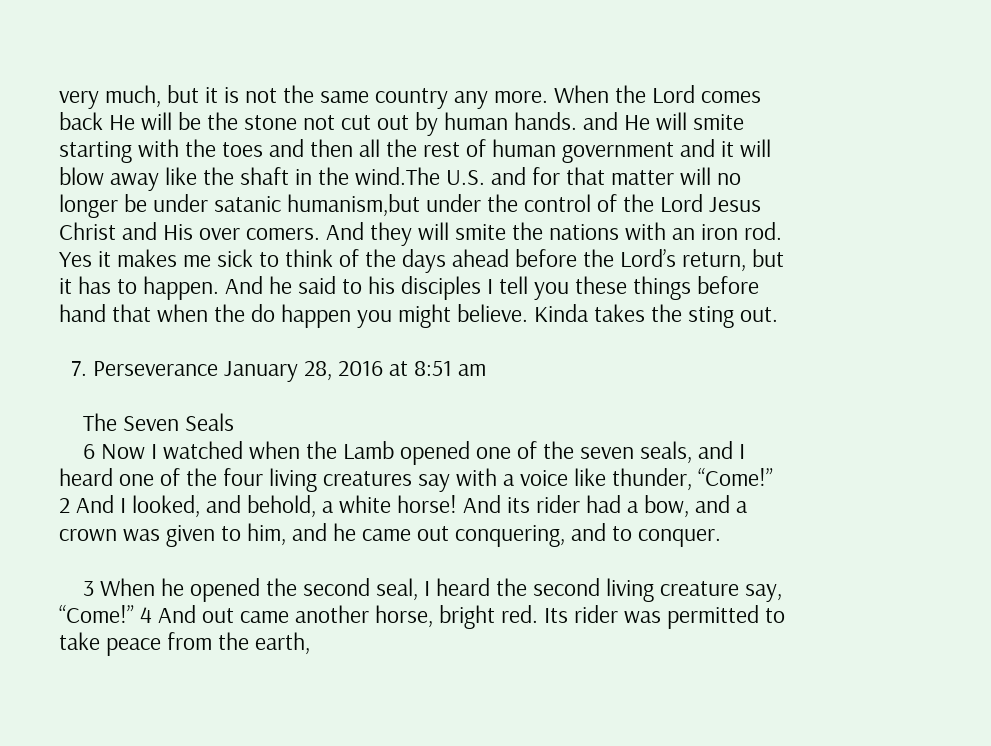very much, but it is not the same country any more. When the Lord comes back He will be the stone not cut out by human hands. and He will smite starting with the toes and then all the rest of human government and it will blow away like the shaft in the wind.The U.S. and for that matter will no longer be under satanic humanism,but under the control of the Lord Jesus Christ and His over comers. And they will smite the nations with an iron rod. Yes it makes me sick to think of the days ahead before the Lord’s return, but it has to happen. And he said to his disciples I tell you these things before hand that when the do happen you might believe. Kinda takes the sting out.

  7. Perseverance January 28, 2016 at 8:51 am

    The Seven Seals
    6 Now I watched when the Lamb opened one of the seven seals, and I heard one of the four living creatures say with a voice like thunder, “Come!” 2 And I looked, and behold, a white horse! And its rider had a bow, and a crown was given to him, and he came out conquering, and to conquer.

    3 When he opened the second seal, I heard the second living creature say, “Come!” 4 And out came another horse, bright red. Its rider was permitted to take peace from the earth,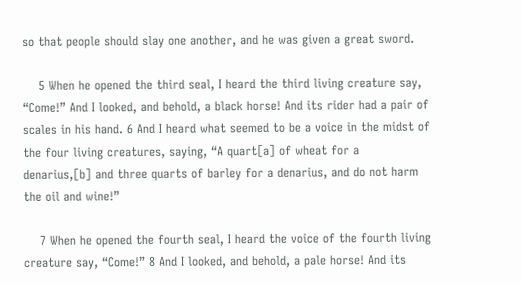so that people should slay one another, and he was given a great sword.

    5 When he opened the third seal, I heard the third living creature say, “Come!” And I looked, and behold, a black horse! And its rider had a pair of scales in his hand. 6 And I heard what seemed to be a voice in the midst of the four living creatures, saying, “A quart[a] of wheat for a denarius,[b] and three quarts of barley for a denarius, and do not harm the oil and wine!”

    7 When he opened the fourth seal, I heard the voice of the fourth living creature say, “Come!” 8 And I looked, and behold, a pale horse! And its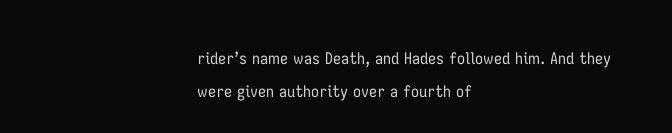rider’s name was Death, and Hades followed him. And they were given authority over a fourth of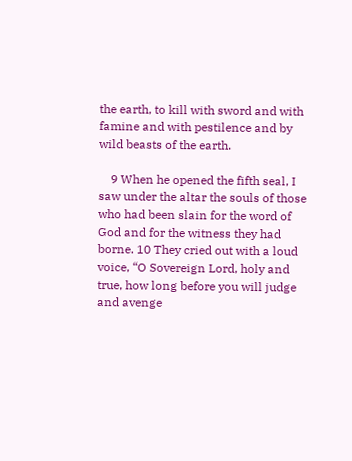the earth, to kill with sword and with famine and with pestilence and by wild beasts of the earth.

    9 When he opened the fifth seal, I saw under the altar the souls of those who had been slain for the word of God and for the witness they had borne. 10 They cried out with a loud voice, “O Sovereign Lord, holy and true, how long before you will judge and avenge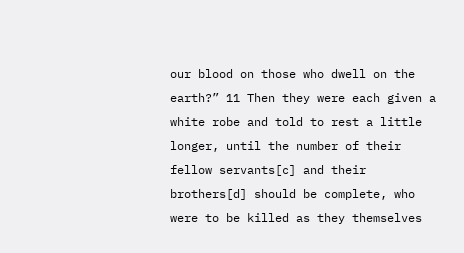our blood on those who dwell on the earth?” 11 Then they were each given a white robe and told to rest a little longer, until the number of their fellow servants[c] and their brothers[d] should be complete, who were to be killed as they themselves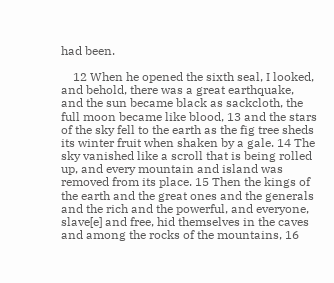had been.

    12 When he opened the sixth seal, I looked, and behold, there was a great earthquake, and the sun became black as sackcloth, the full moon became like blood, 13 and the stars of the sky fell to the earth as the fig tree sheds its winter fruit when shaken by a gale. 14 The sky vanished like a scroll that is being rolled up, and every mountain and island was removed from its place. 15 Then the kings of the earth and the great ones and the generals and the rich and the powerful, and everyone, slave[e] and free, hid themselves in the caves and among the rocks of the mountains, 16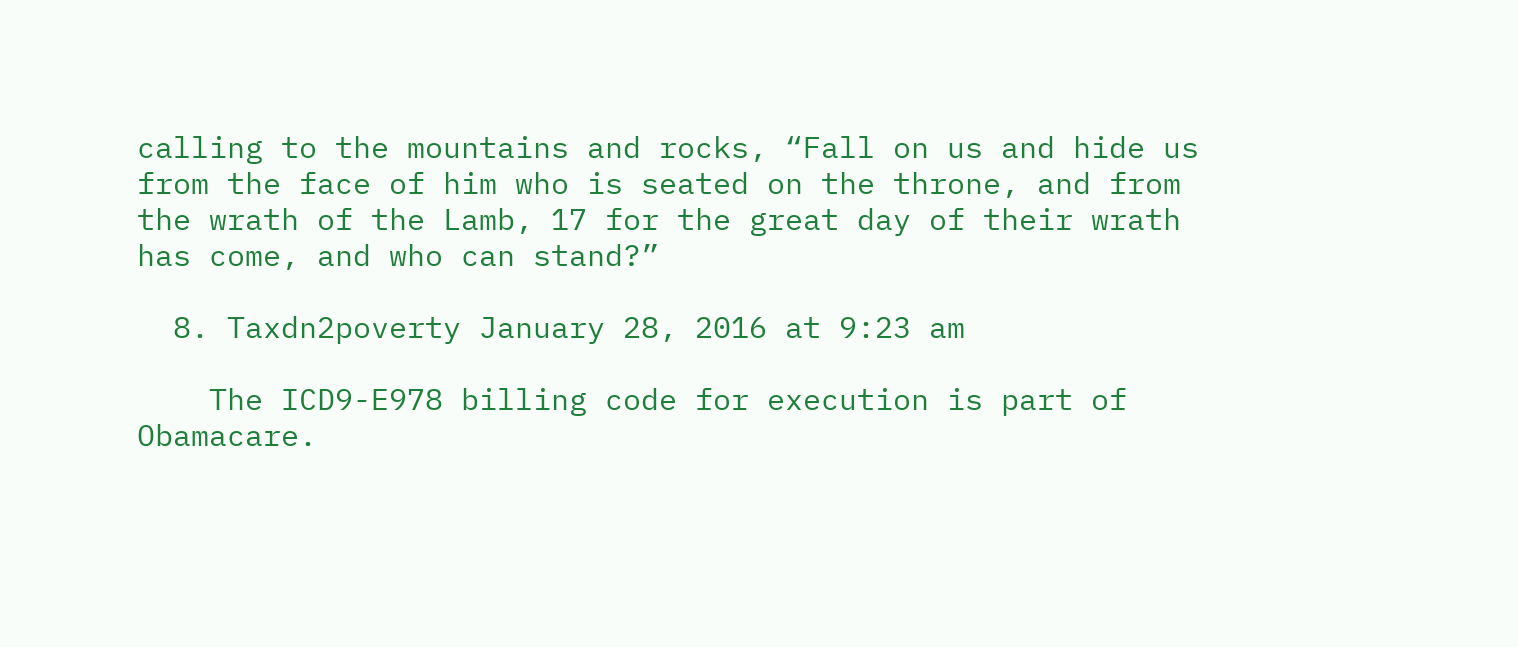calling to the mountains and rocks, “Fall on us and hide us from the face of him who is seated on the throne, and from the wrath of the Lamb, 17 for the great day of their wrath has come, and who can stand?”

  8. Taxdn2poverty January 28, 2016 at 9:23 am

    The ICD9-E978 billing code for execution is part of Obamacare.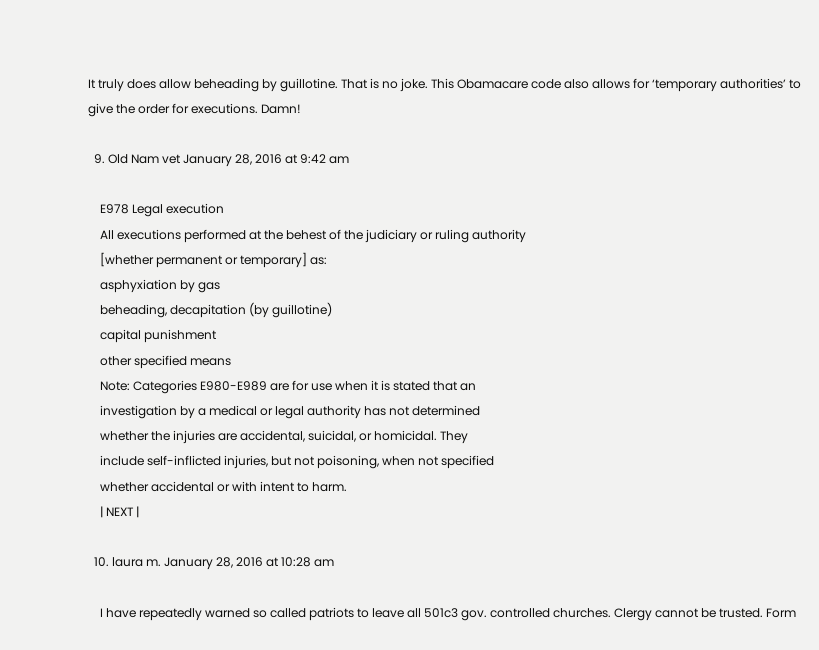It truly does allow beheading by guillotine. That is no joke. This Obamacare code also allows for ‘temporary authorities’ to give the order for executions. Damn!

  9. Old Nam vet January 28, 2016 at 9:42 am

    E978 Legal execution
    All executions performed at the behest of the judiciary or ruling authority
    [whether permanent or temporary] as:
    asphyxiation by gas
    beheading, decapitation (by guillotine)
    capital punishment
    other specified means
    Note: Categories E980-E989 are for use when it is stated that an
    investigation by a medical or legal authority has not determined
    whether the injuries are accidental, suicidal, or homicidal. They
    include self-inflicted injuries, but not poisoning, when not specified
    whether accidental or with intent to harm.
    | NEXT |

  10. laura m. January 28, 2016 at 10:28 am

    I have repeatedly warned so called patriots to leave all 501c3 gov. controlled churches. Clergy cannot be trusted. Form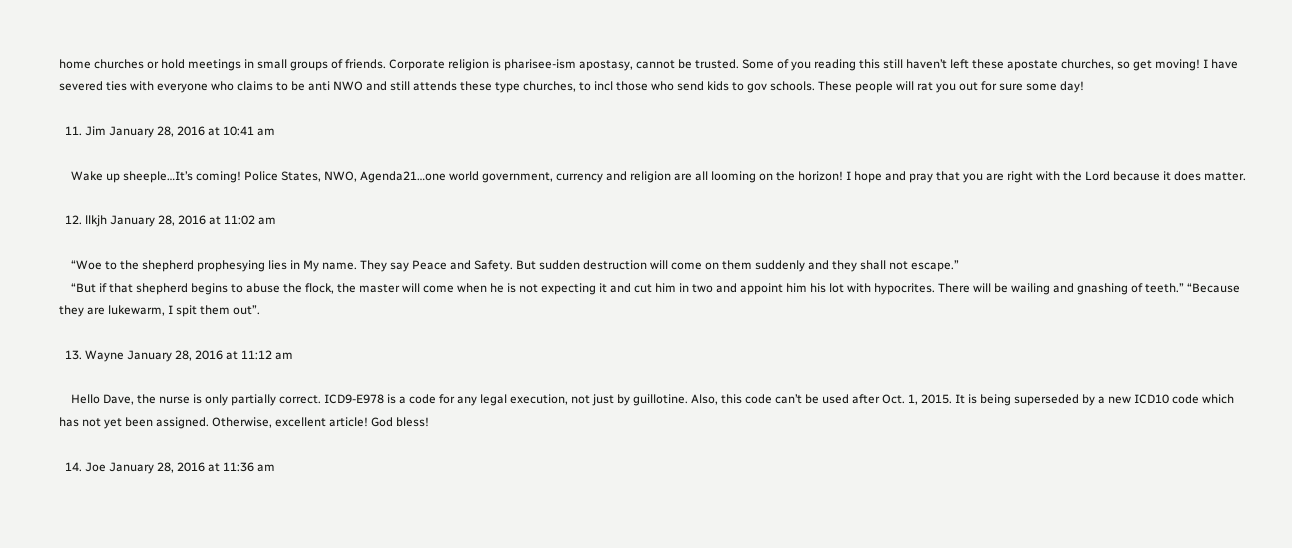home churches or hold meetings in small groups of friends. Corporate religion is pharisee-ism apostasy, cannot be trusted. Some of you reading this still haven’t left these apostate churches, so get moving! I have severed ties with everyone who claims to be anti NWO and still attends these type churches, to incl those who send kids to gov schools. These people will rat you out for sure some day!

  11. Jim January 28, 2016 at 10:41 am

    Wake up sheeple…It’s coming! Police States, NWO, Agenda21…one world government, currency and religion are all looming on the horizon! I hope and pray that you are right with the Lord because it does matter.

  12. llkjh January 28, 2016 at 11:02 am

    “Woe to the shepherd prophesying lies in My name. They say Peace and Safety. But sudden destruction will come on them suddenly and they shall not escape.”
    “But if that shepherd begins to abuse the flock, the master will come when he is not expecting it and cut him in two and appoint him his lot with hypocrites. There will be wailing and gnashing of teeth.” “Because they are lukewarm, I spit them out”.

  13. Wayne January 28, 2016 at 11:12 am

    Hello Dave, the nurse is only partially correct. ICD9-E978 is a code for any legal execution, not just by guillotine. Also, this code can’t be used after Oct. 1, 2015. It is being superseded by a new ICD10 code which has not yet been assigned. Otherwise, excellent article! God bless!

  14. Joe January 28, 2016 at 11:36 am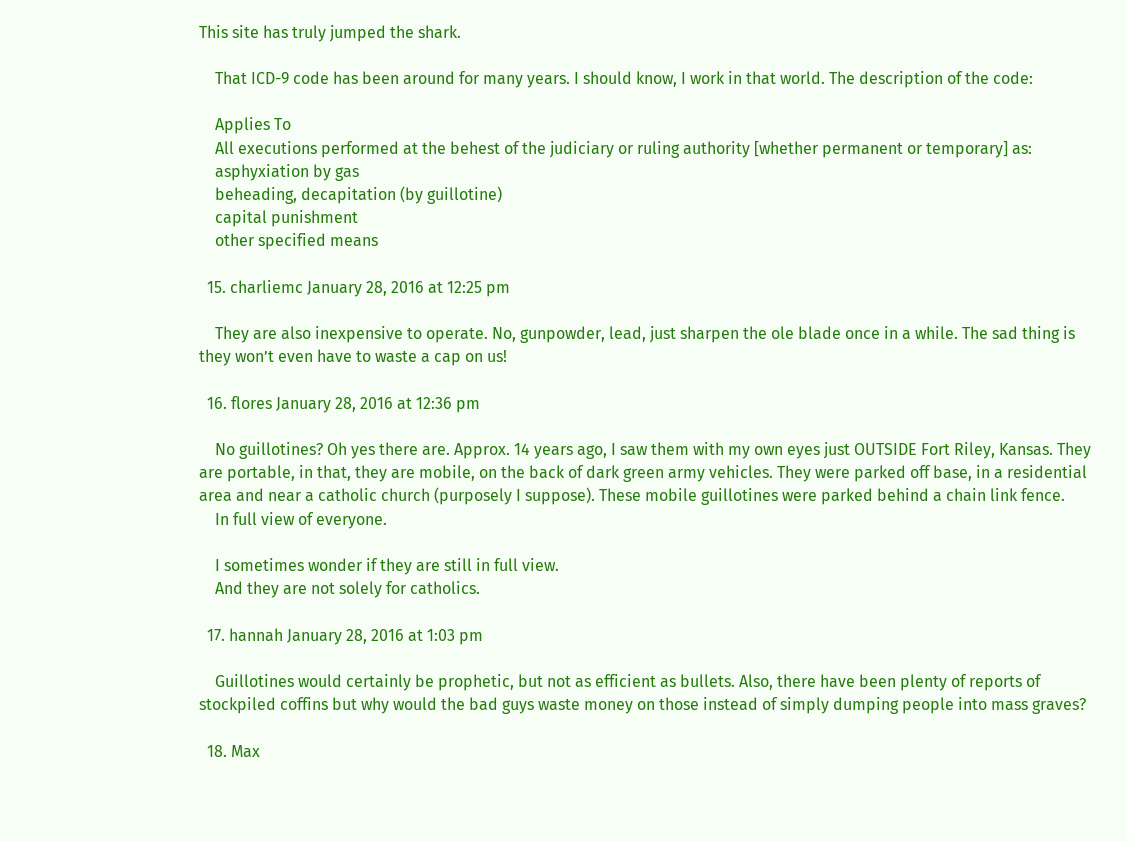This site has truly jumped the shark.

    That ICD-9 code has been around for many years. I should know, I work in that world. The description of the code:

    Applies To
    All executions performed at the behest of the judiciary or ruling authority [whether permanent or temporary] as:
    asphyxiation by gas
    beheading, decapitation (by guillotine)
    capital punishment
    other specified means

  15. charliemc January 28, 2016 at 12:25 pm

    They are also inexpensive to operate. No, gunpowder, lead, just sharpen the ole blade once in a while. The sad thing is they won’t even have to waste a cap on us!

  16. flores January 28, 2016 at 12:36 pm

    No guillotines? Oh yes there are. Approx. 14 years ago, I saw them with my own eyes just OUTSIDE Fort Riley, Kansas. They are portable, in that, they are mobile, on the back of dark green army vehicles. They were parked off base, in a residential area and near a catholic church (purposely I suppose). These mobile guillotines were parked behind a chain link fence.
    In full view of everyone.

    I sometimes wonder if they are still in full view.
    And they are not solely for catholics.

  17. hannah January 28, 2016 at 1:03 pm

    Guillotines would certainly be prophetic, but not as efficient as bullets. Also, there have been plenty of reports of stockpiled coffins but why would the bad guys waste money on those instead of simply dumping people into mass graves?

  18. Max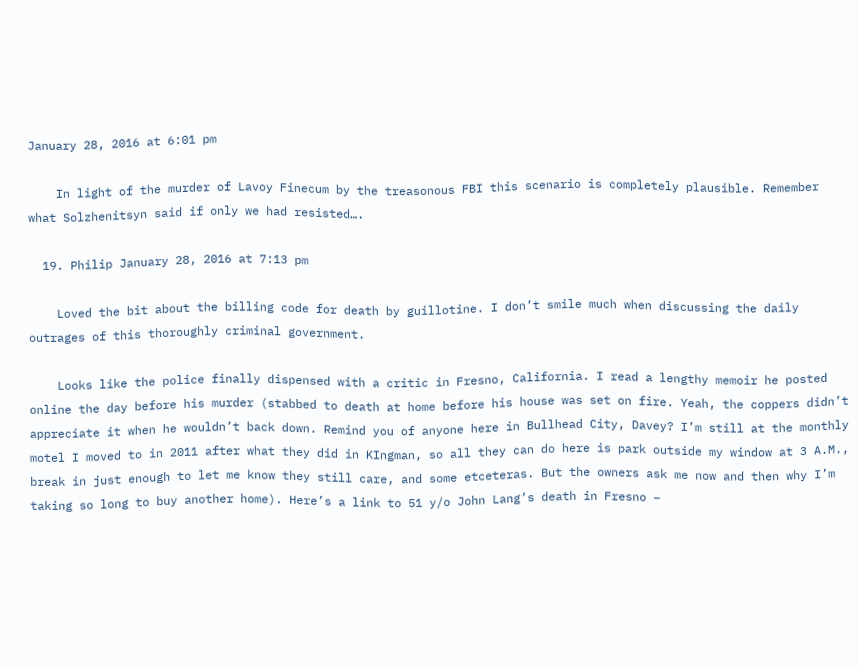January 28, 2016 at 6:01 pm

    In light of the murder of Lavoy Finecum by the treasonous FBI this scenario is completely plausible. Remember what Solzhenitsyn said if only we had resisted….

  19. Philip January 28, 2016 at 7:13 pm

    Loved the bit about the billing code for death by guillotine. I don’t smile much when discussing the daily outrages of this thoroughly criminal government.

    Looks like the police finally dispensed with a critic in Fresno, California. I read a lengthy memoir he posted online the day before his murder (stabbed to death at home before his house was set on fire. Yeah, the coppers didn’t appreciate it when he wouldn’t back down. Remind you of anyone here in Bullhead City, Davey? I’m still at the monthly motel I moved to in 2011 after what they did in KIngman, so all they can do here is park outside my window at 3 A.M., break in just enough to let me know they still care, and some etceteras. But the owners ask me now and then why I’m taking so long to buy another home). Here’s a link to 51 y/o John Lang’s death in Fresno –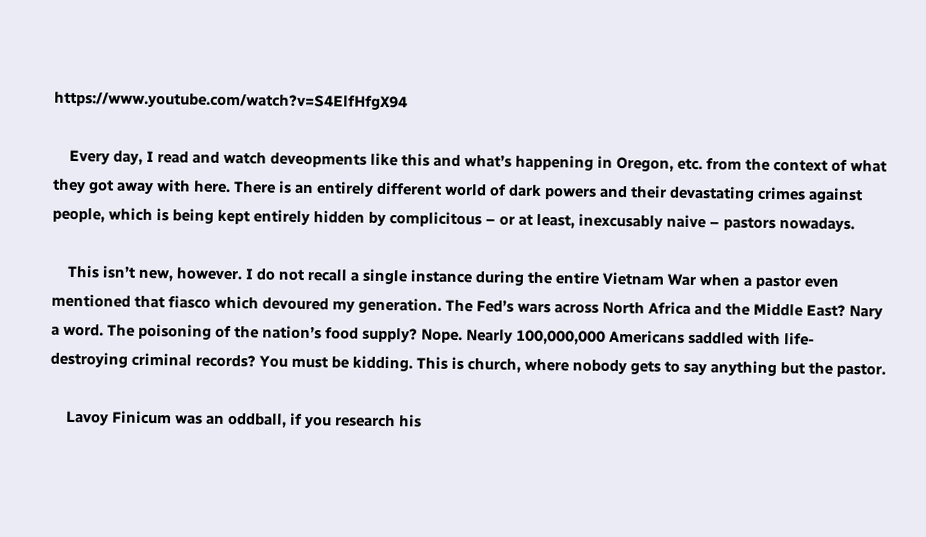https://www.youtube.com/watch?v=S4ElfHfgX94

    Every day, I read and watch deveopments like this and what’s happening in Oregon, etc. from the context of what they got away with here. There is an entirely different world of dark powers and their devastating crimes against people, which is being kept entirely hidden by complicitous – or at least, inexcusably naive – pastors nowadays.

    This isn’t new, however. I do not recall a single instance during the entire Vietnam War when a pastor even mentioned that fiasco which devoured my generation. The Fed’s wars across North Africa and the Middle East? Nary a word. The poisoning of the nation’s food supply? Nope. Nearly 100,000,000 Americans saddled with life-destroying criminal records? You must be kidding. This is church, where nobody gets to say anything but the pastor.

    Lavoy Finicum was an oddball, if you research his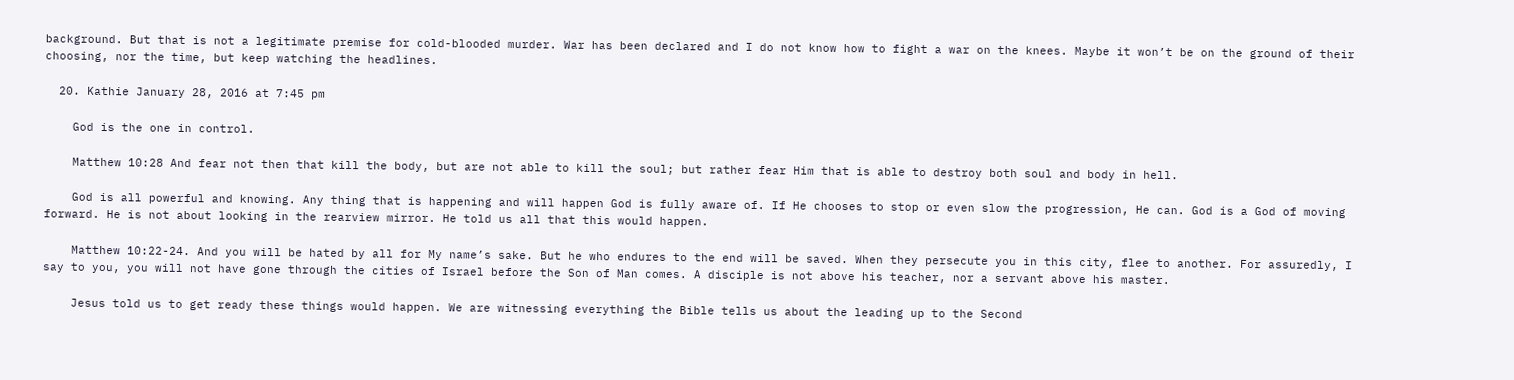background. But that is not a legitimate premise for cold-blooded murder. War has been declared and I do not know how to fight a war on the knees. Maybe it won’t be on the ground of their choosing, nor the time, but keep watching the headlines.

  20. Kathie January 28, 2016 at 7:45 pm

    God is the one in control.

    Matthew 10:28 And fear not then that kill the body, but are not able to kill the soul; but rather fear Him that is able to destroy both soul and body in hell.

    God is all powerful and knowing. Any thing that is happening and will happen God is fully aware of. If He chooses to stop or even slow the progression, He can. God is a God of moving forward. He is not about looking in the rearview mirror. He told us all that this would happen.

    Matthew 10:22-24. And you will be hated by all for My name’s sake. But he who endures to the end will be saved. When they persecute you in this city, flee to another. For assuredly, I say to you, you will not have gone through the cities of Israel before the Son of Man comes. A disciple is not above his teacher, nor a servant above his master.

    Jesus told us to get ready these things would happen. We are witnessing everything the Bible tells us about the leading up to the Second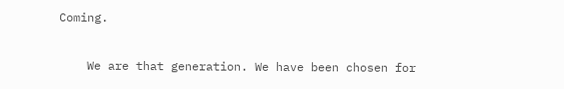Coming.

    We are that generation. We have been chosen for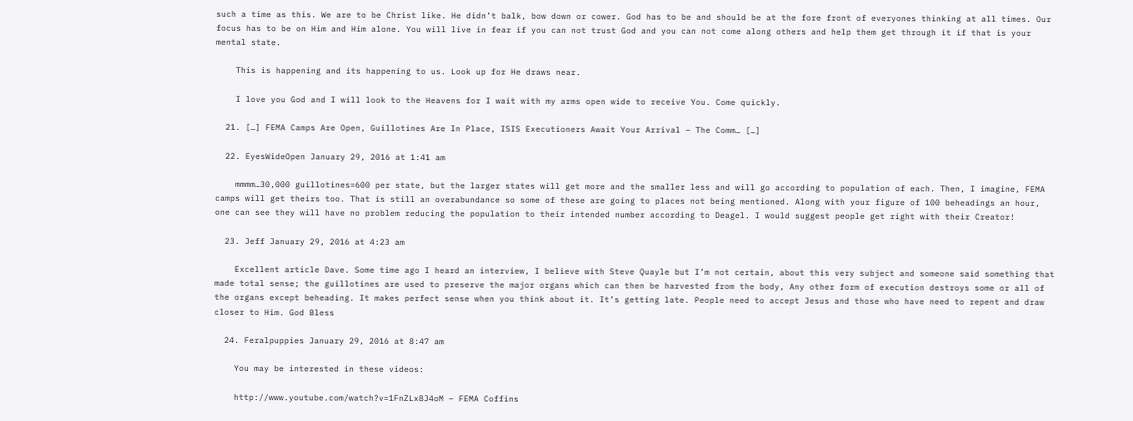such a time as this. We are to be Christ like. He didn’t balk, bow down or cower. God has to be and should be at the fore front of everyones thinking at all times. Our focus has to be on Him and Him alone. You will live in fear if you can not trust God and you can not come along others and help them get through it if that is your mental state.

    This is happening and its happening to us. Look up for He draws near.

    I love you God and I will look to the Heavens for I wait with my arms open wide to receive You. Come quickly.

  21. […] FEMA Camps Are Open, Guillotines Are In Place, ISIS Executioners Await Your Arrival – The Comm… […]

  22. EyesWideOpen January 29, 2016 at 1:41 am

    mmmm…30,000 guillotines=600 per state, but the larger states will get more and the smaller less and will go according to population of each. Then, I imagine, FEMA camps will get theirs too. That is still an overabundance so some of these are going to places not being mentioned. Along with your figure of 100 beheadings an hour, one can see they will have no problem reducing the population to their intended number according to Deagel. I would suggest people get right with their Creator!

  23. Jeff January 29, 2016 at 4:23 am

    Excellent article Dave. Some time ago I heard an interview, I believe with Steve Quayle but I’m not certain, about this very subject and someone said something that made total sense; the guillotines are used to preserve the major organs which can then be harvested from the body, Any other form of execution destroys some or all of the organs except beheading. It makes perfect sense when you think about it. It’s getting late. People need to accept Jesus and those who have need to repent and draw closer to Him. God Bless

  24. Feralpuppies January 29, 2016 at 8:47 am

    You may be interested in these videos:

    http://www.youtube.com/watch?v=1FnZLx8J4oM – FEMA Coffins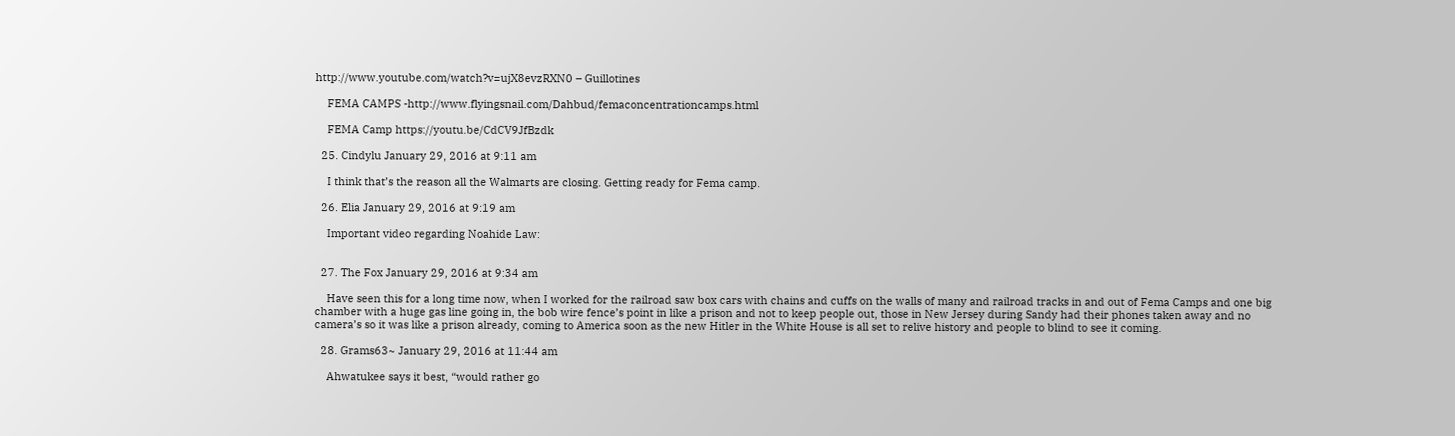http://www.youtube.com/watch?v=ujX8evzRXN0 – Guillotines

    FEMA CAMPS -http://www.flyingsnail.com/Dahbud/femaconcentrationcamps.html

    FEMA Camp https://youtu.be/CdCV9JfBzdk

  25. Cindylu January 29, 2016 at 9:11 am

    I think that’s the reason all the Walmarts are closing. Getting ready for Fema camp.

  26. Elia January 29, 2016 at 9:19 am

    Important video regarding Noahide Law:


  27. The Fox January 29, 2016 at 9:34 am

    Have seen this for a long time now, when I worked for the railroad saw box cars with chains and cuffs on the walls of many and railroad tracks in and out of Fema Camps and one big chamber with a huge gas line going in, the bob wire fence’s point in like a prison and not to keep people out, those in New Jersey during Sandy had their phones taken away and no camera’s so it was like a prison already, coming to America soon as the new Hitler in the White House is all set to relive history and people to blind to see it coming.

  28. Grams63~ January 29, 2016 at 11:44 am

    Ahwatukee says it best, “would rather go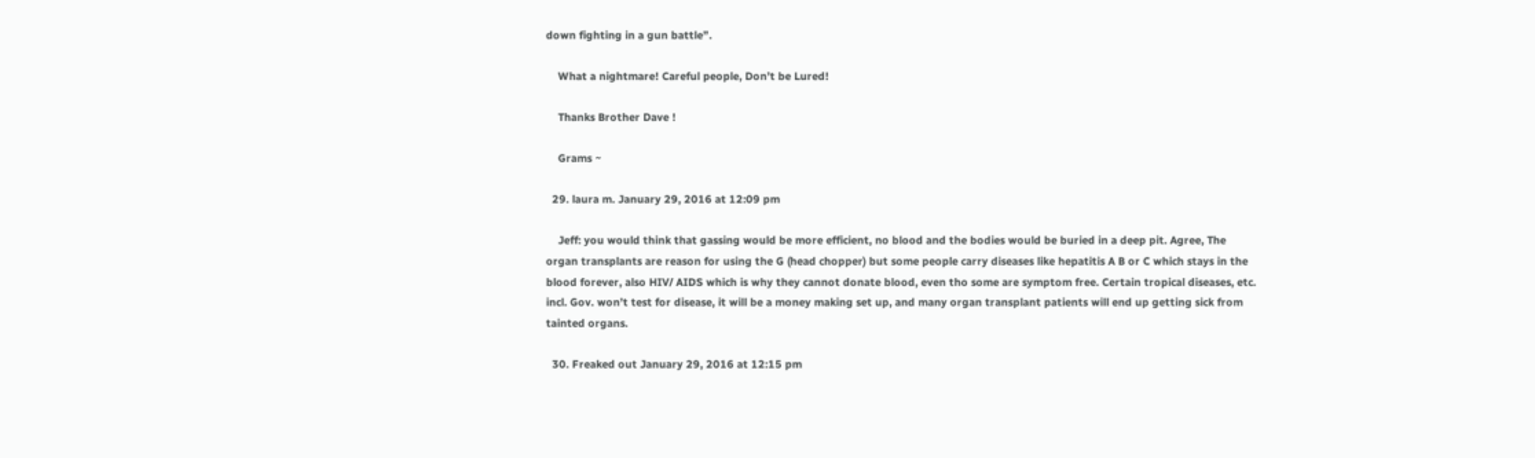down fighting in a gun battle”.

    What a nightmare! Careful people, Don’t be Lured!

    Thanks Brother Dave !

    Grams ~

  29. laura m. January 29, 2016 at 12:09 pm

    Jeff: you would think that gassing would be more efficient, no blood and the bodies would be buried in a deep pit. Agree, The organ transplants are reason for using the G (head chopper) but some people carry diseases like hepatitis A B or C which stays in the blood forever, also HIV/ AIDS which is why they cannot donate blood, even tho some are symptom free. Certain tropical diseases, etc. incl. Gov. won’t test for disease, it will be a money making set up, and many organ transplant patients will end up getting sick from tainted organs.

  30. Freaked out January 29, 2016 at 12:15 pm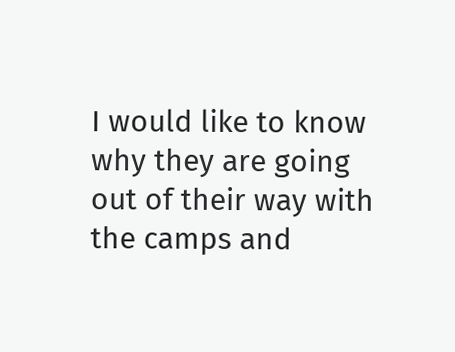I would like to know why they are going out of their way with the camps and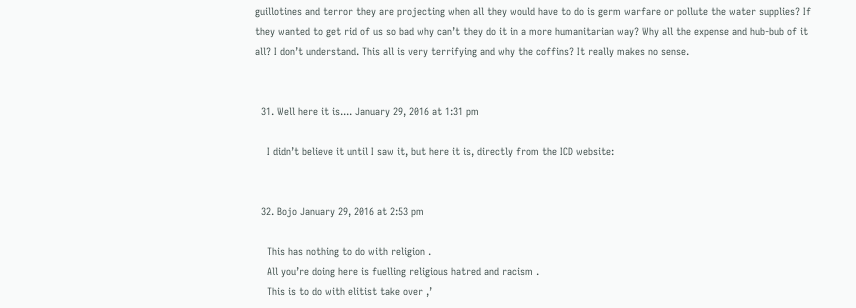guillotines and terror they are projecting when all they would have to do is germ warfare or pollute the water supplies? If they wanted to get rid of us so bad why can’t they do it in a more humanitarian way? Why all the expense and hub-bub of it all? I don’t understand. This all is very terrifying and why the coffins? It really makes no sense.


  31. Well here it is.... January 29, 2016 at 1:31 pm

    I didn’t believe it until I saw it, but here it is, directly from the ICD website:


  32. Bojo January 29, 2016 at 2:53 pm

    This has nothing to do with religion .
    All you’re doing here is fuelling religious hatred and racism .
    This is to do with elitist take over ,’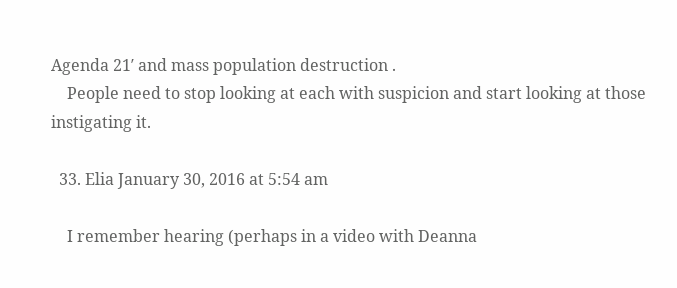Agenda 21′ and mass population destruction .
    People need to stop looking at each with suspicion and start looking at those instigating it.

  33. Elia January 30, 2016 at 5:54 am

    I remember hearing (perhaps in a video with Deanna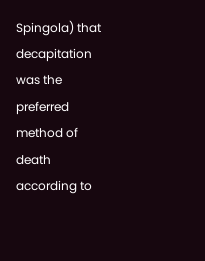Spingola) that decapitation was the preferred method of death according to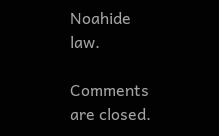Noahide law.

Comments are closed.